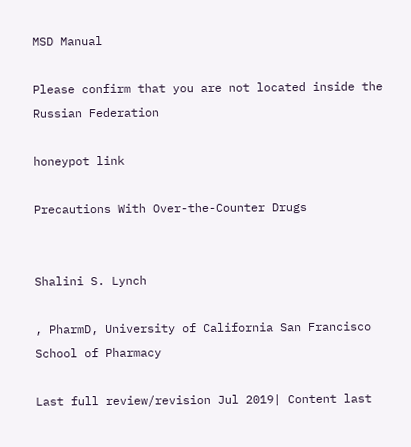MSD Manual

Please confirm that you are not located inside the Russian Federation

honeypot link

Precautions With Over-the-Counter Drugs


Shalini S. Lynch

, PharmD, University of California San Francisco School of Pharmacy

Last full review/revision Jul 2019| Content last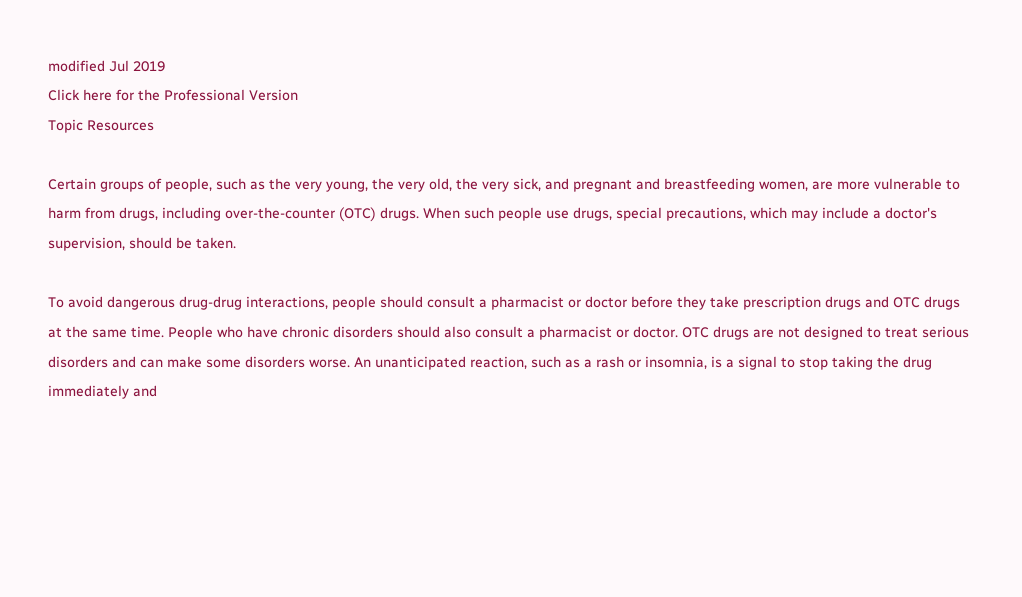modified Jul 2019
Click here for the Professional Version
Topic Resources

Certain groups of people, such as the very young, the very old, the very sick, and pregnant and breastfeeding women, are more vulnerable to harm from drugs, including over-the-counter (OTC) drugs. When such people use drugs, special precautions, which may include a doctor's supervision, should be taken.

To avoid dangerous drug-drug interactions, people should consult a pharmacist or doctor before they take prescription drugs and OTC drugs at the same time. People who have chronic disorders should also consult a pharmacist or doctor. OTC drugs are not designed to treat serious disorders and can make some disorders worse. An unanticipated reaction, such as a rash or insomnia, is a signal to stop taking the drug immediately and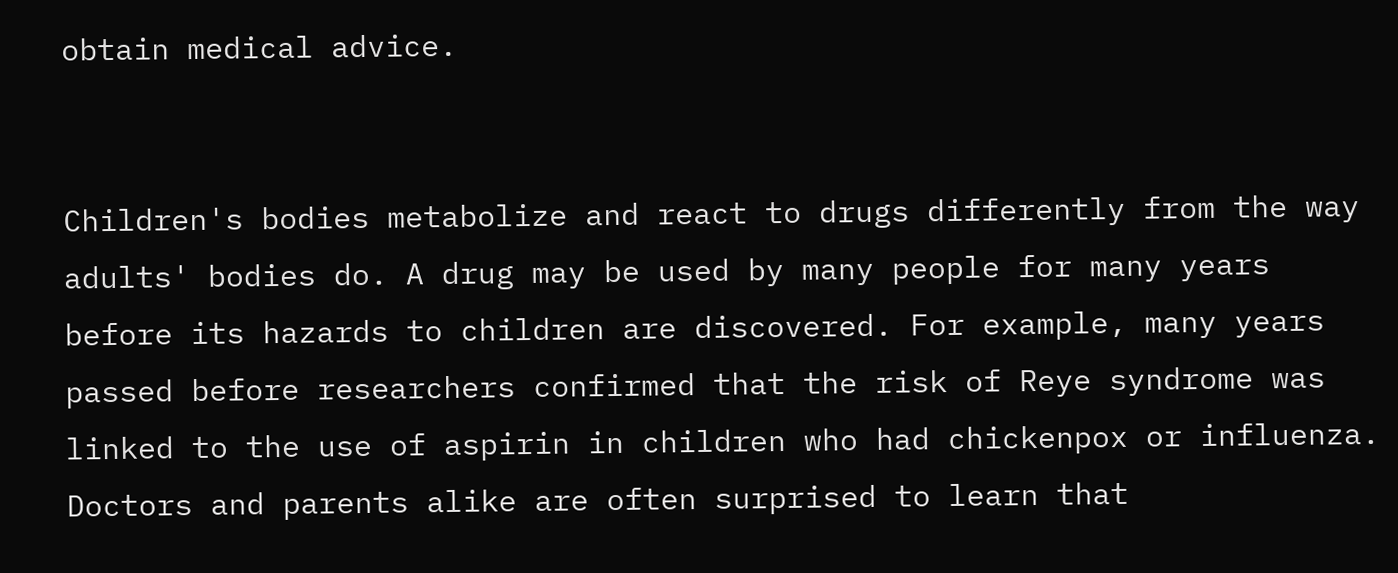obtain medical advice.


Children's bodies metabolize and react to drugs differently from the way adults' bodies do. A drug may be used by many people for many years before its hazards to children are discovered. For example, many years passed before researchers confirmed that the risk of Reye syndrome was linked to the use of aspirin in children who had chickenpox or influenza. Doctors and parents alike are often surprised to learn that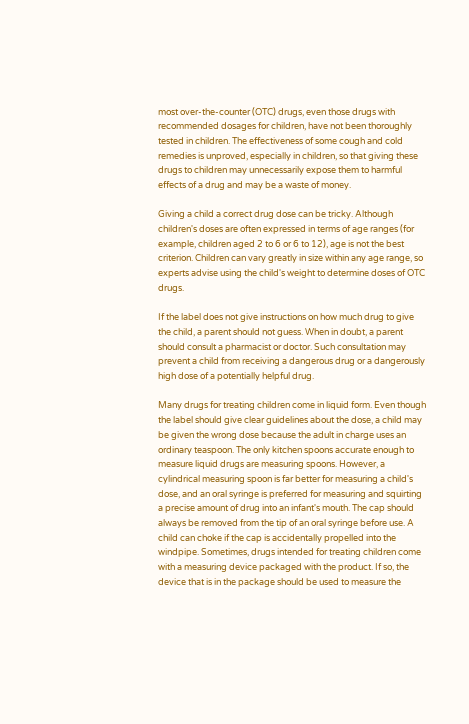most over-the-counter (OTC) drugs, even those drugs with recommended dosages for children, have not been thoroughly tested in children. The effectiveness of some cough and cold remedies is unproved, especially in children, so that giving these drugs to children may unnecessarily expose them to harmful effects of a drug and may be a waste of money.

Giving a child a correct drug dose can be tricky. Although children's doses are often expressed in terms of age ranges (for example, children aged 2 to 6 or 6 to 12), age is not the best criterion. Children can vary greatly in size within any age range, so experts advise using the child's weight to determine doses of OTC drugs.

If the label does not give instructions on how much drug to give the child, a parent should not guess. When in doubt, a parent should consult a pharmacist or doctor. Such consultation may prevent a child from receiving a dangerous drug or a dangerously high dose of a potentially helpful drug.

Many drugs for treating children come in liquid form. Even though the label should give clear guidelines about the dose, a child may be given the wrong dose because the adult in charge uses an ordinary teaspoon. The only kitchen spoons accurate enough to measure liquid drugs are measuring spoons. However, a cylindrical measuring spoon is far better for measuring a child's dose, and an oral syringe is preferred for measuring and squirting a precise amount of drug into an infant's mouth. The cap should always be removed from the tip of an oral syringe before use. A child can choke if the cap is accidentally propelled into the windpipe. Sometimes, drugs intended for treating children come with a measuring device packaged with the product. If so, the device that is in the package should be used to measure the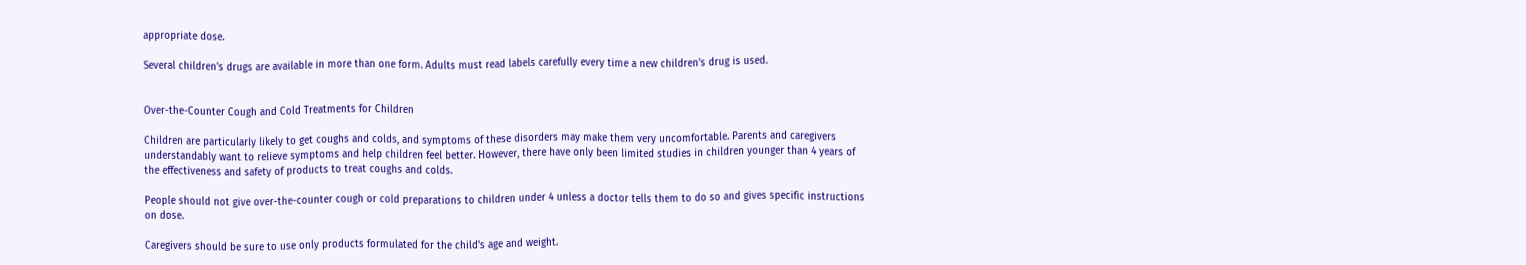appropriate dose.

Several children's drugs are available in more than one form. Adults must read labels carefully every time a new children's drug is used.


Over-the-Counter Cough and Cold Treatments for Children

Children are particularly likely to get coughs and colds, and symptoms of these disorders may make them very uncomfortable. Parents and caregivers understandably want to relieve symptoms and help children feel better. However, there have only been limited studies in children younger than 4 years of the effectiveness and safety of products to treat coughs and colds.

People should not give over-the-counter cough or cold preparations to children under 4 unless a doctor tells them to do so and gives specific instructions on dose.

Caregivers should be sure to use only products formulated for the child's age and weight.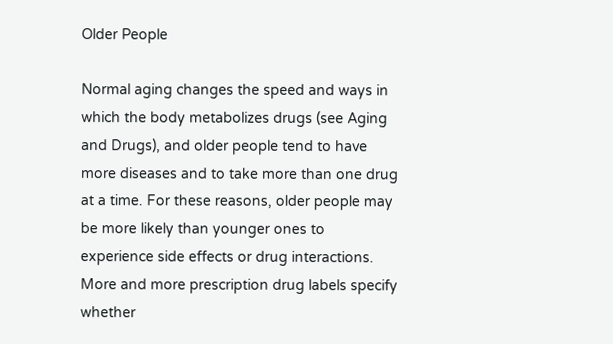Older People

Normal aging changes the speed and ways in which the body metabolizes drugs (see Aging and Drugs), and older people tend to have more diseases and to take more than one drug at a time. For these reasons, older people may be more likely than younger ones to experience side effects or drug interactions. More and more prescription drug labels specify whether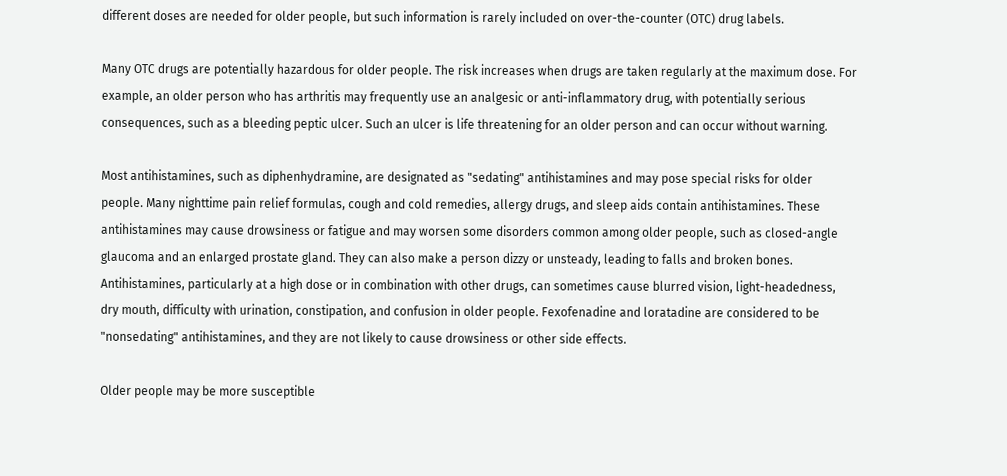different doses are needed for older people, but such information is rarely included on over-the-counter (OTC) drug labels.

Many OTC drugs are potentially hazardous for older people. The risk increases when drugs are taken regularly at the maximum dose. For example, an older person who has arthritis may frequently use an analgesic or anti-inflammatory drug, with potentially serious consequences, such as a bleeding peptic ulcer. Such an ulcer is life threatening for an older person and can occur without warning.

Most antihistamines, such as diphenhydramine, are designated as "sedating" antihistamines and may pose special risks for older people. Many nighttime pain relief formulas, cough and cold remedies, allergy drugs, and sleep aids contain antihistamines. These antihistamines may cause drowsiness or fatigue and may worsen some disorders common among older people, such as closed-angle glaucoma and an enlarged prostate gland. They can also make a person dizzy or unsteady, leading to falls and broken bones. Antihistamines, particularly at a high dose or in combination with other drugs, can sometimes cause blurred vision, light-headedness, dry mouth, difficulty with urination, constipation, and confusion in older people. Fexofenadine and loratadine are considered to be "nonsedating" antihistamines, and they are not likely to cause drowsiness or other side effects.

Older people may be more susceptible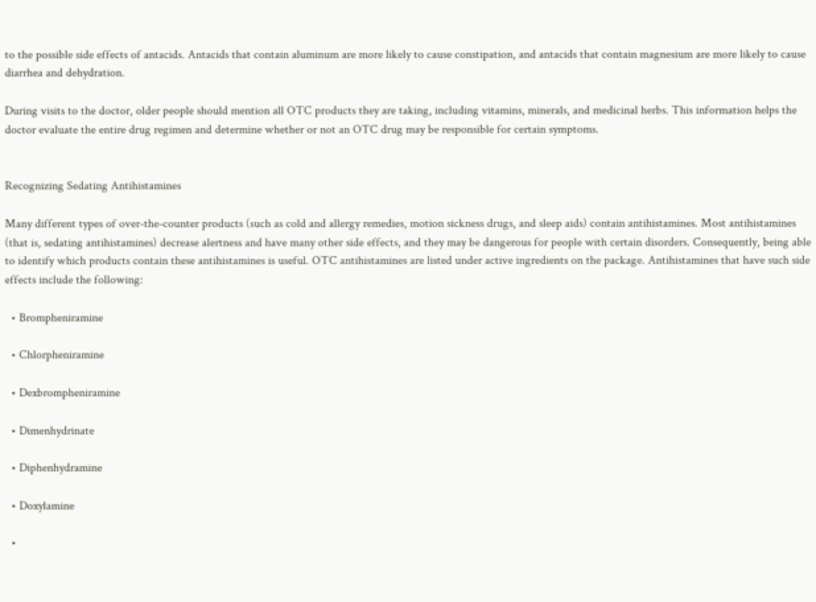to the possible side effects of antacids. Antacids that contain aluminum are more likely to cause constipation, and antacids that contain magnesium are more likely to cause diarrhea and dehydration.

During visits to the doctor, older people should mention all OTC products they are taking, including vitamins, minerals, and medicinal herbs. This information helps the doctor evaluate the entire drug regimen and determine whether or not an OTC drug may be responsible for certain symptoms.


Recognizing Sedating Antihistamines

Many different types of over-the-counter products (such as cold and allergy remedies, motion sickness drugs, and sleep aids) contain antihistamines. Most antihistamines (that is, sedating antihistamines) decrease alertness and have many other side effects, and they may be dangerous for people with certain disorders. Consequently, being able to identify which products contain these antihistamines is useful. OTC antihistamines are listed under active ingredients on the package. Antihistamines that have such side effects include the following:

  • Brompheniramine

  • Chlorpheniramine

  • Dexbrompheniramine

  • Dimenhydrinate

  • Diphenhydramine

  • Doxylamine

  •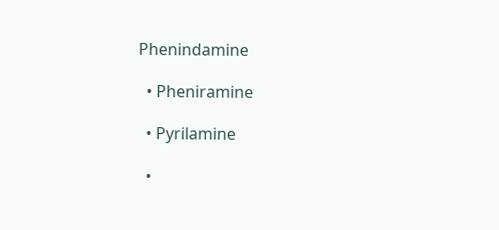Phenindamine

  • Pheniramine

  • Pyrilamine

  •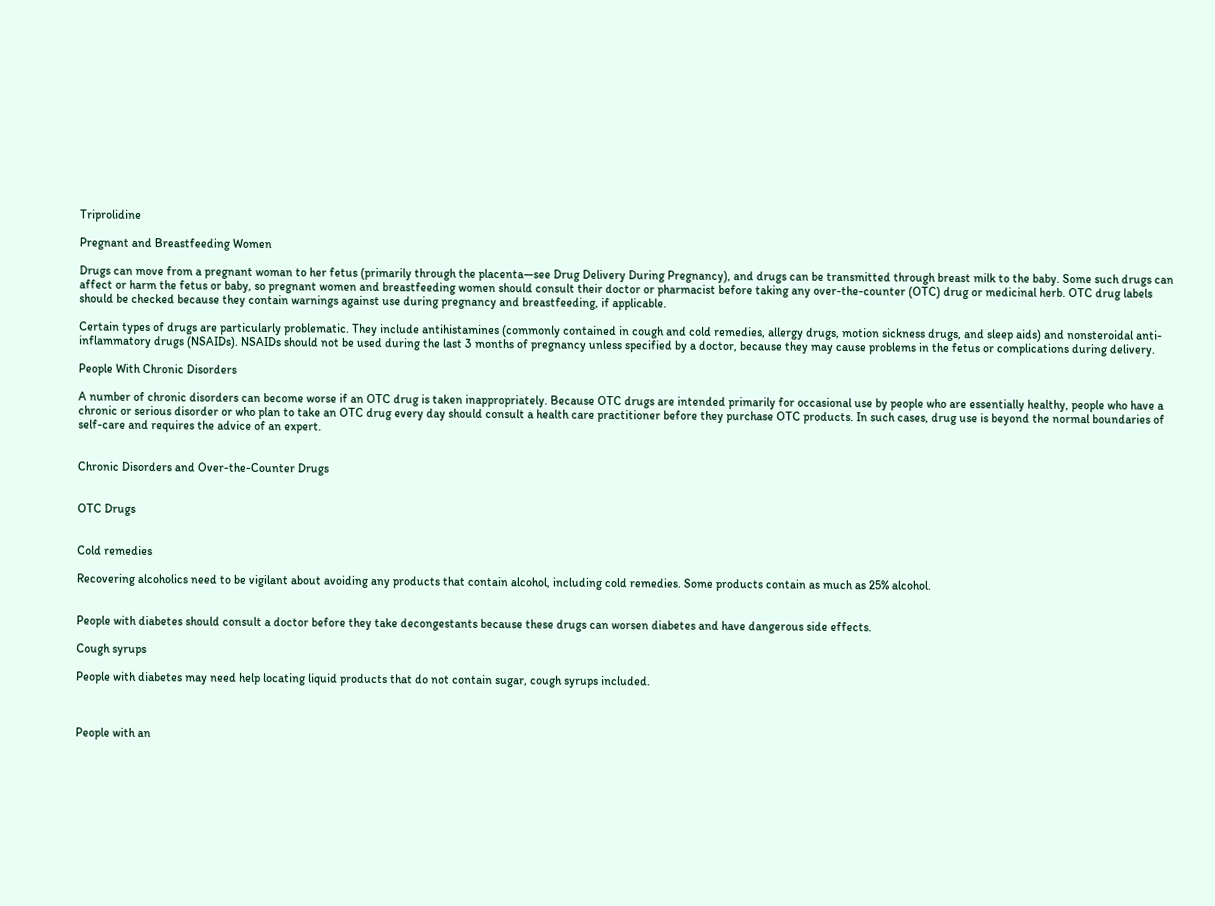Triprolidine

Pregnant and Breastfeeding Women

Drugs can move from a pregnant woman to her fetus (primarily through the placenta—see Drug Delivery During Pregnancy), and drugs can be transmitted through breast milk to the baby. Some such drugs can affect or harm the fetus or baby, so pregnant women and breastfeeding women should consult their doctor or pharmacist before taking any over-the-counter (OTC) drug or medicinal herb. OTC drug labels should be checked because they contain warnings against use during pregnancy and breastfeeding, if applicable.

Certain types of drugs are particularly problematic. They include antihistamines (commonly contained in cough and cold remedies, allergy drugs, motion sickness drugs, and sleep aids) and nonsteroidal anti-inflammatory drugs (NSAIDs). NSAIDs should not be used during the last 3 months of pregnancy unless specified by a doctor, because they may cause problems in the fetus or complications during delivery.

People With Chronic Disorders

A number of chronic disorders can become worse if an OTC drug is taken inappropriately. Because OTC drugs are intended primarily for occasional use by people who are essentially healthy, people who have a chronic or serious disorder or who plan to take an OTC drug every day should consult a health care practitioner before they purchase OTC products. In such cases, drug use is beyond the normal boundaries of self-care and requires the advice of an expert.


Chronic Disorders and Over-the-Counter Drugs


OTC Drugs


Cold remedies

Recovering alcoholics need to be vigilant about avoiding any products that contain alcohol, including cold remedies. Some products contain as much as 25% alcohol.


People with diabetes should consult a doctor before they take decongestants because these drugs can worsen diabetes and have dangerous side effects.

Cough syrups

People with diabetes may need help locating liquid products that do not contain sugar, cough syrups included.



People with an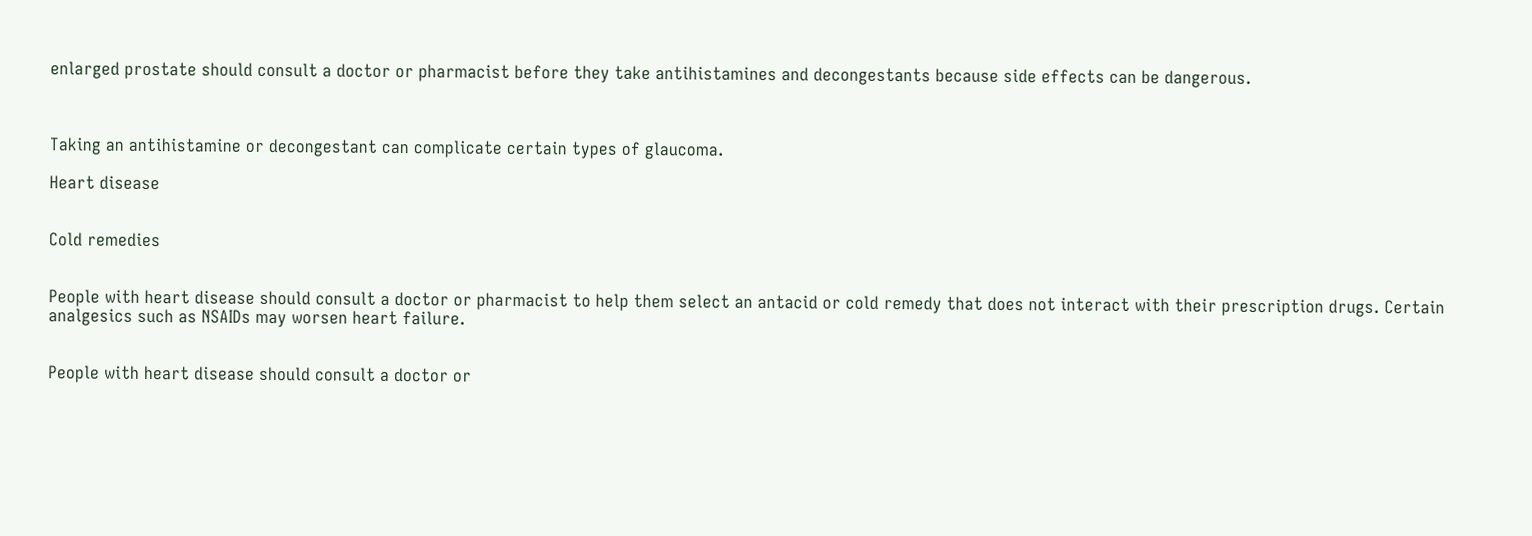enlarged prostate should consult a doctor or pharmacist before they take antihistamines and decongestants because side effects can be dangerous.



Taking an antihistamine or decongestant can complicate certain types of glaucoma.

Heart disease


Cold remedies


People with heart disease should consult a doctor or pharmacist to help them select an antacid or cold remedy that does not interact with their prescription drugs. Certain analgesics such as NSAIDs may worsen heart failure.


People with heart disease should consult a doctor or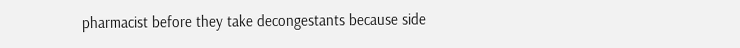pharmacist before they take decongestants because side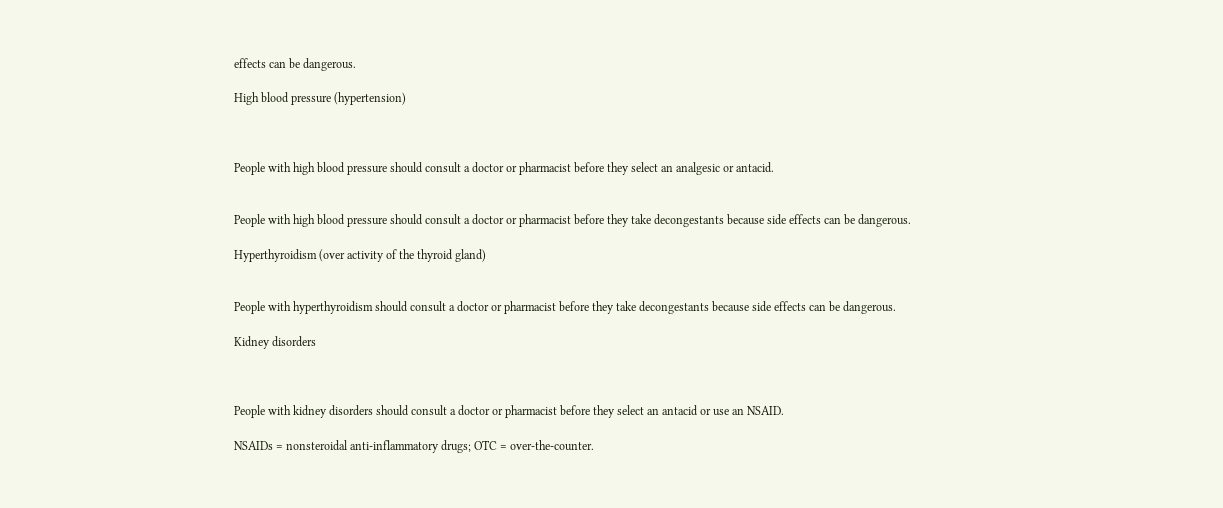effects can be dangerous.

High blood pressure (hypertension)



People with high blood pressure should consult a doctor or pharmacist before they select an analgesic or antacid.


People with high blood pressure should consult a doctor or pharmacist before they take decongestants because side effects can be dangerous.

Hyperthyroidism (over activity of the thyroid gland)


People with hyperthyroidism should consult a doctor or pharmacist before they take decongestants because side effects can be dangerous.

Kidney disorders



People with kidney disorders should consult a doctor or pharmacist before they select an antacid or use an NSAID.

NSAIDs = nonsteroidal anti-inflammatory drugs; OTC = over-the-counter.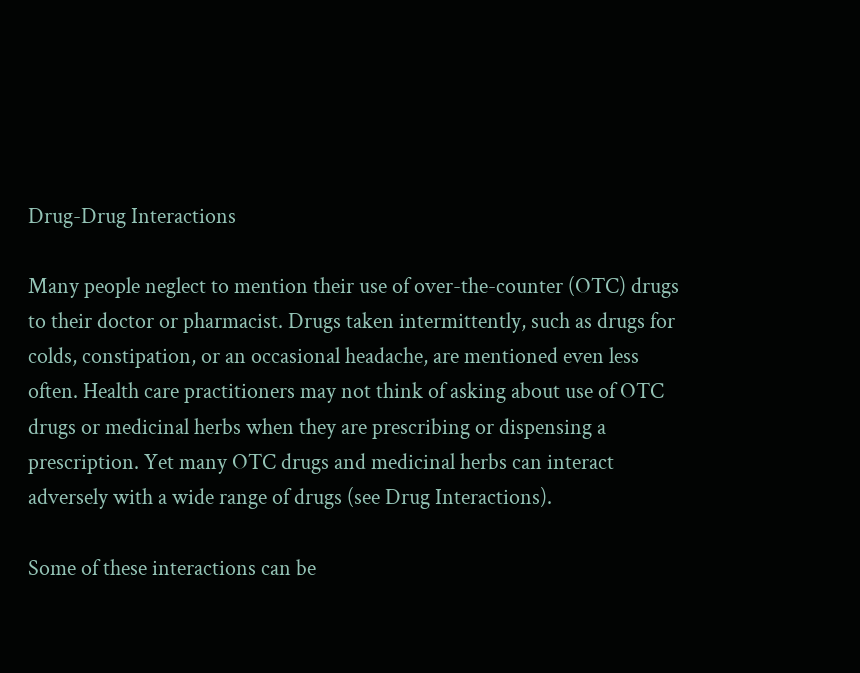Drug-Drug Interactions

Many people neglect to mention their use of over-the-counter (OTC) drugs to their doctor or pharmacist. Drugs taken intermittently, such as drugs for colds, constipation, or an occasional headache, are mentioned even less often. Health care practitioners may not think of asking about use of OTC drugs or medicinal herbs when they are prescribing or dispensing a prescription. Yet many OTC drugs and medicinal herbs can interact adversely with a wide range of drugs (see Drug Interactions).

Some of these interactions can be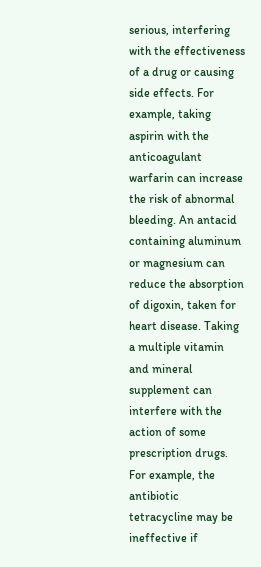serious, interfering with the effectiveness of a drug or causing side effects. For example, taking aspirin with the anticoagulant warfarin can increase the risk of abnormal bleeding. An antacid containing aluminum or magnesium can reduce the absorption of digoxin, taken for heart disease. Taking a multiple vitamin and mineral supplement can interfere with the action of some prescription drugs. For example, the antibiotic tetracycline may be ineffective if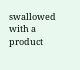swallowed with a product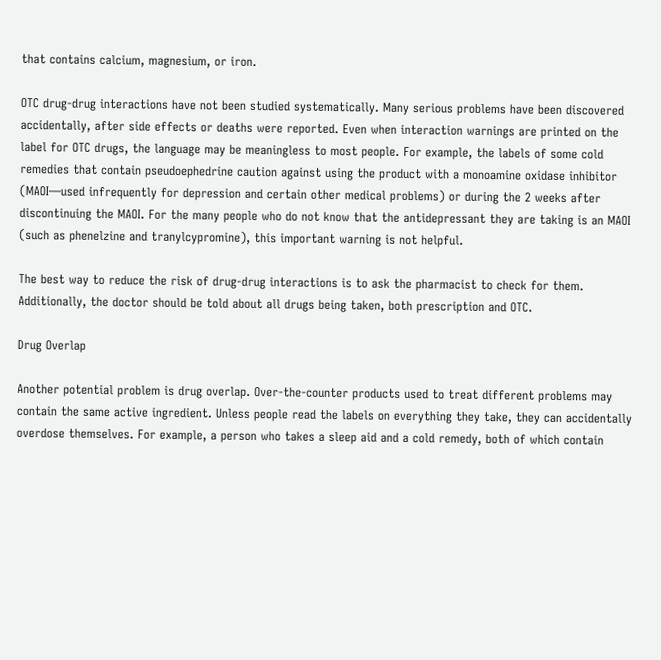that contains calcium, magnesium, or iron.

OTC drug-drug interactions have not been studied systematically. Many serious problems have been discovered accidentally, after side effects or deaths were reported. Even when interaction warnings are printed on the label for OTC drugs, the language may be meaningless to most people. For example, the labels of some cold remedies that contain pseudoephedrine caution against using the product with a monoamine oxidase inhibitor (MAOI—used infrequently for depression and certain other medical problems) or during the 2 weeks after discontinuing the MAOI. For the many people who do not know that the antidepressant they are taking is an MAOI (such as phenelzine and tranylcypromine), this important warning is not helpful.

The best way to reduce the risk of drug-drug interactions is to ask the pharmacist to check for them. Additionally, the doctor should be told about all drugs being taken, both prescription and OTC.

Drug Overlap

Another potential problem is drug overlap. Over-the-counter products used to treat different problems may contain the same active ingredient. Unless people read the labels on everything they take, they can accidentally overdose themselves. For example, a person who takes a sleep aid and a cold remedy, both of which contain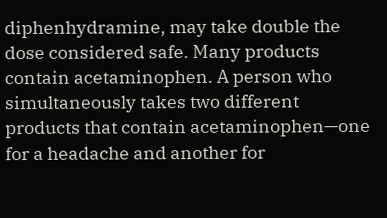diphenhydramine, may take double the dose considered safe. Many products contain acetaminophen. A person who simultaneously takes two different products that contain acetaminophen—one for a headache and another for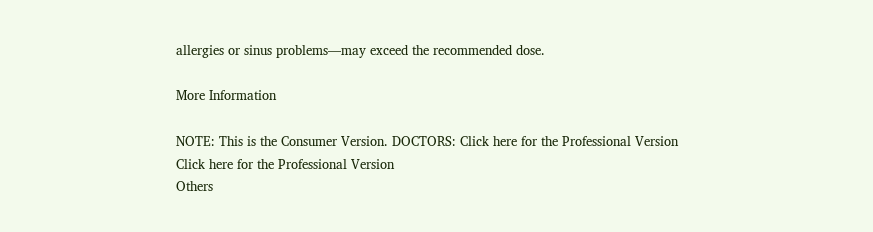allergies or sinus problems—may exceed the recommended dose.

More Information

NOTE: This is the Consumer Version. DOCTORS: Click here for the Professional Version
Click here for the Professional Version
Others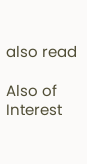also read

Also of Interest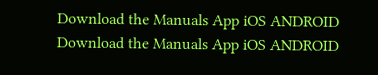Download the Manuals App iOS ANDROID
Download the Manuals App iOS ANDROID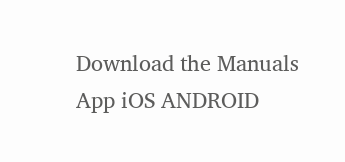Download the Manuals App iOS ANDROID